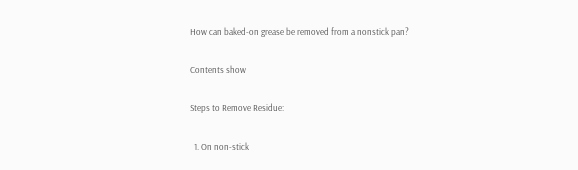How can baked-on grease be removed from a nonstick pan?

Contents show

Steps to Remove Residue:

  1. On non-stick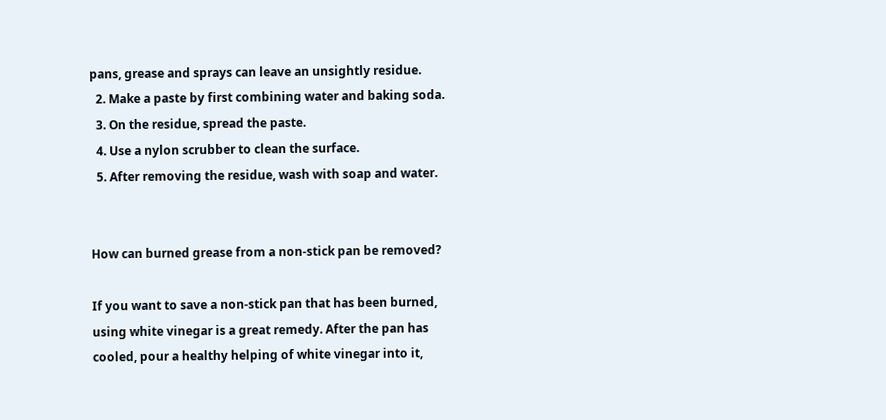pans, grease and sprays can leave an unsightly residue.
  2. Make a paste by first combining water and baking soda.
  3. On the residue, spread the paste.
  4. Use a nylon scrubber to clean the surface.
  5. After removing the residue, wash with soap and water.


How can burned grease from a non-stick pan be removed?

If you want to save a non-stick pan that has been burned, using white vinegar is a great remedy. After the pan has cooled, pour a healthy helping of white vinegar into it,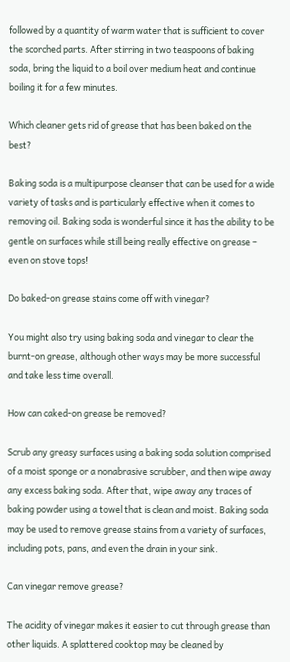followed by a quantity of warm water that is sufficient to cover the scorched parts. After stirring in two teaspoons of baking soda, bring the liquid to a boil over medium heat and continue boiling it for a few minutes.

Which cleaner gets rid of grease that has been baked on the best?

Baking soda is a multipurpose cleanser that can be used for a wide variety of tasks and is particularly effective when it comes to removing oil. Baking soda is wonderful since it has the ability to be gentle on surfaces while still being really effective on grease – even on stove tops!

Do baked-on grease stains come off with vinegar?

You might also try using baking soda and vinegar to clear the burnt-on grease, although other ways may be more successful and take less time overall.

How can caked-on grease be removed?

Scrub any greasy surfaces using a baking soda solution comprised of a moist sponge or a nonabrasive scrubber, and then wipe away any excess baking soda. After that, wipe away any traces of baking powder using a towel that is clean and moist. Baking soda may be used to remove grease stains from a variety of surfaces, including pots, pans, and even the drain in your sink.

Can vinegar remove grease?

The acidity of vinegar makes it easier to cut through grease than other liquids. A splattered cooktop may be cleaned by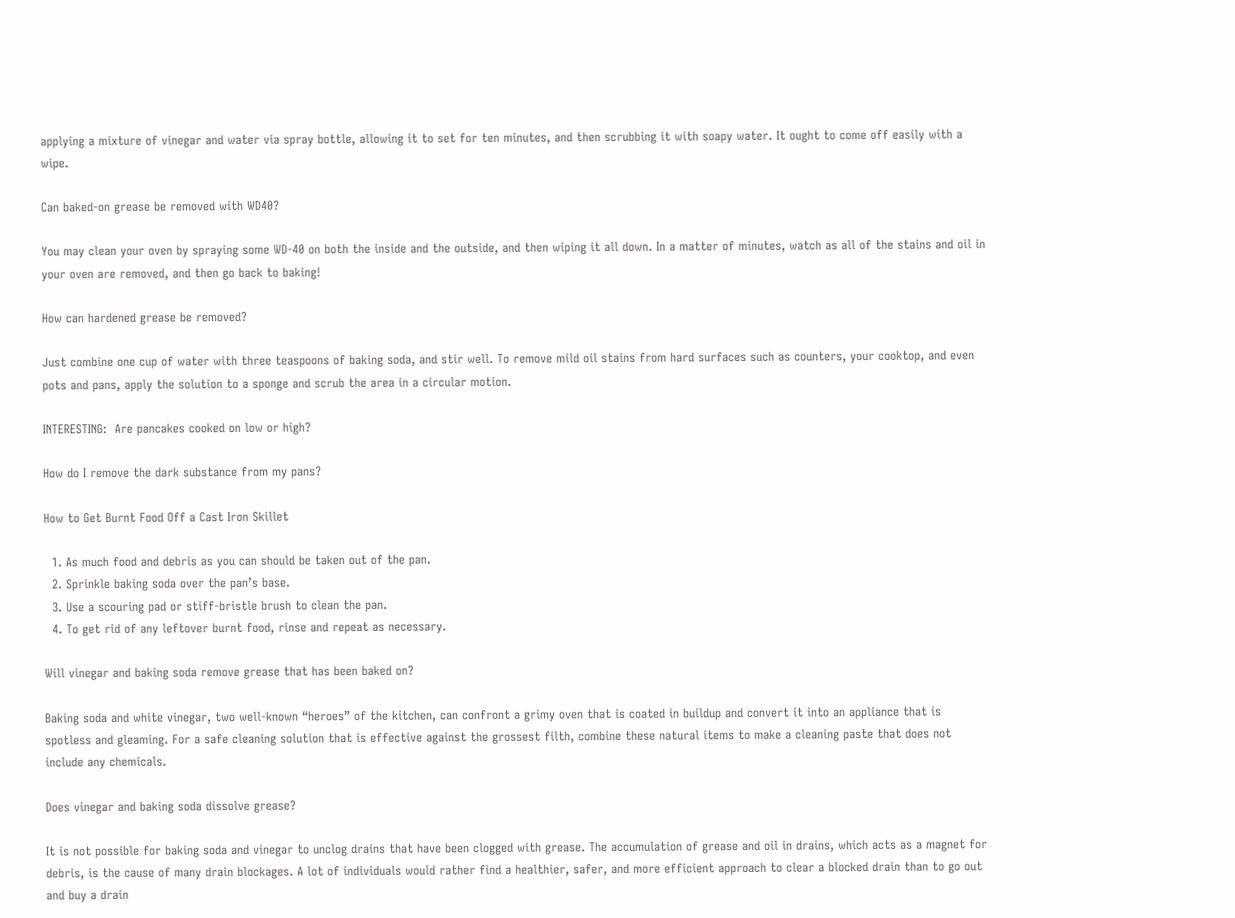applying a mixture of vinegar and water via spray bottle, allowing it to set for ten minutes, and then scrubbing it with soapy water. It ought to come off easily with a wipe.

Can baked-on grease be removed with WD40?

You may clean your oven by spraying some WD-40 on both the inside and the outside, and then wiping it all down. In a matter of minutes, watch as all of the stains and oil in your oven are removed, and then go back to baking!

How can hardened grease be removed?

Just combine one cup of water with three teaspoons of baking soda, and stir well. To remove mild oil stains from hard surfaces such as counters, your cooktop, and even pots and pans, apply the solution to a sponge and scrub the area in a circular motion.

INTERESTING:  Are pancakes cooked on low or high?

How do I remove the dark substance from my pans?

How to Get Burnt Food Off a Cast Iron Skillet

  1. As much food and debris as you can should be taken out of the pan.
  2. Sprinkle baking soda over the pan’s base.
  3. Use a scouring pad or stiff-bristle brush to clean the pan.
  4. To get rid of any leftover burnt food, rinse and repeat as necessary.

Will vinegar and baking soda remove grease that has been baked on?

Baking soda and white vinegar, two well-known “heroes” of the kitchen, can confront a grimy oven that is coated in buildup and convert it into an appliance that is spotless and gleaming. For a safe cleaning solution that is effective against the grossest filth, combine these natural items to make a cleaning paste that does not include any chemicals.

Does vinegar and baking soda dissolve grease?

It is not possible for baking soda and vinegar to unclog drains that have been clogged with grease. The accumulation of grease and oil in drains, which acts as a magnet for debris, is the cause of many drain blockages. A lot of individuals would rather find a healthier, safer, and more efficient approach to clear a blocked drain than to go out and buy a drain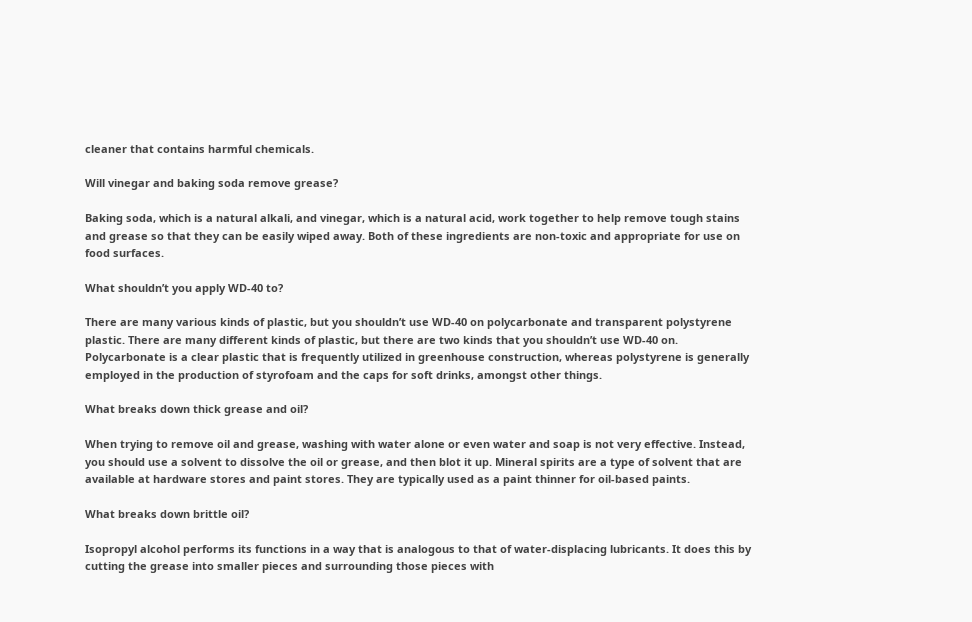cleaner that contains harmful chemicals.

Will vinegar and baking soda remove grease?

Baking soda, which is a natural alkali, and vinegar, which is a natural acid, work together to help remove tough stains and grease so that they can be easily wiped away. Both of these ingredients are non-toxic and appropriate for use on food surfaces.

What shouldn’t you apply WD-40 to?

There are many various kinds of plastic, but you shouldn’t use WD-40 on polycarbonate and transparent polystyrene plastic. There are many different kinds of plastic, but there are two kinds that you shouldn’t use WD-40 on. Polycarbonate is a clear plastic that is frequently utilized in greenhouse construction, whereas polystyrene is generally employed in the production of styrofoam and the caps for soft drinks, amongst other things.

What breaks down thick grease and oil?

When trying to remove oil and grease, washing with water alone or even water and soap is not very effective. Instead, you should use a solvent to dissolve the oil or grease, and then blot it up. Mineral spirits are a type of solvent that are available at hardware stores and paint stores. They are typically used as a paint thinner for oil-based paints.

What breaks down brittle oil?

Isopropyl alcohol performs its functions in a way that is analogous to that of water-displacing lubricants. It does this by cutting the grease into smaller pieces and surrounding those pieces with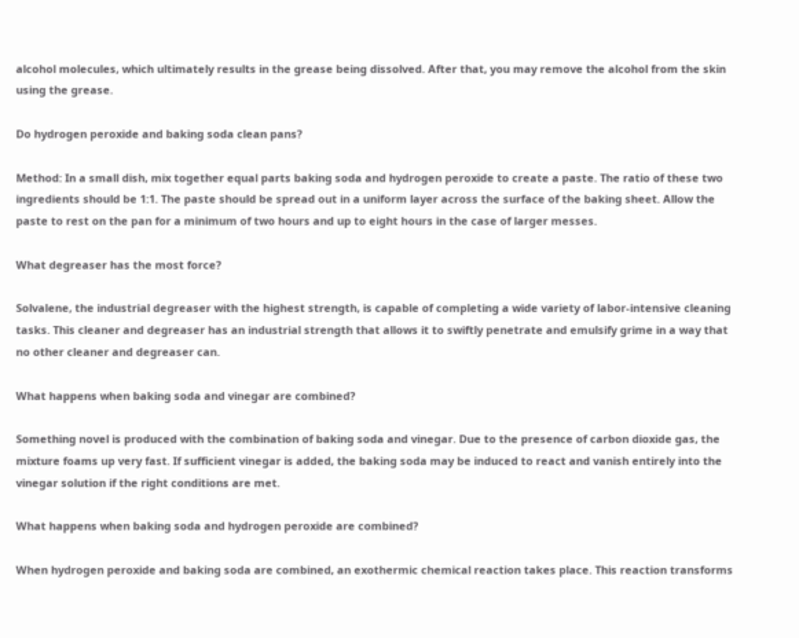alcohol molecules, which ultimately results in the grease being dissolved. After that, you may remove the alcohol from the skin using the grease.

Do hydrogen peroxide and baking soda clean pans?

Method: In a small dish, mix together equal parts baking soda and hydrogen peroxide to create a paste. The ratio of these two ingredients should be 1:1. The paste should be spread out in a uniform layer across the surface of the baking sheet. Allow the paste to rest on the pan for a minimum of two hours and up to eight hours in the case of larger messes.

What degreaser has the most force?

Solvalene, the industrial degreaser with the highest strength, is capable of completing a wide variety of labor-intensive cleaning tasks. This cleaner and degreaser has an industrial strength that allows it to swiftly penetrate and emulsify grime in a way that no other cleaner and degreaser can.

What happens when baking soda and vinegar are combined?

Something novel is produced with the combination of baking soda and vinegar. Due to the presence of carbon dioxide gas, the mixture foams up very fast. If sufficient vinegar is added, the baking soda may be induced to react and vanish entirely into the vinegar solution if the right conditions are met.

What happens when baking soda and hydrogen peroxide are combined?

When hydrogen peroxide and baking soda are combined, an exothermic chemical reaction takes place. This reaction transforms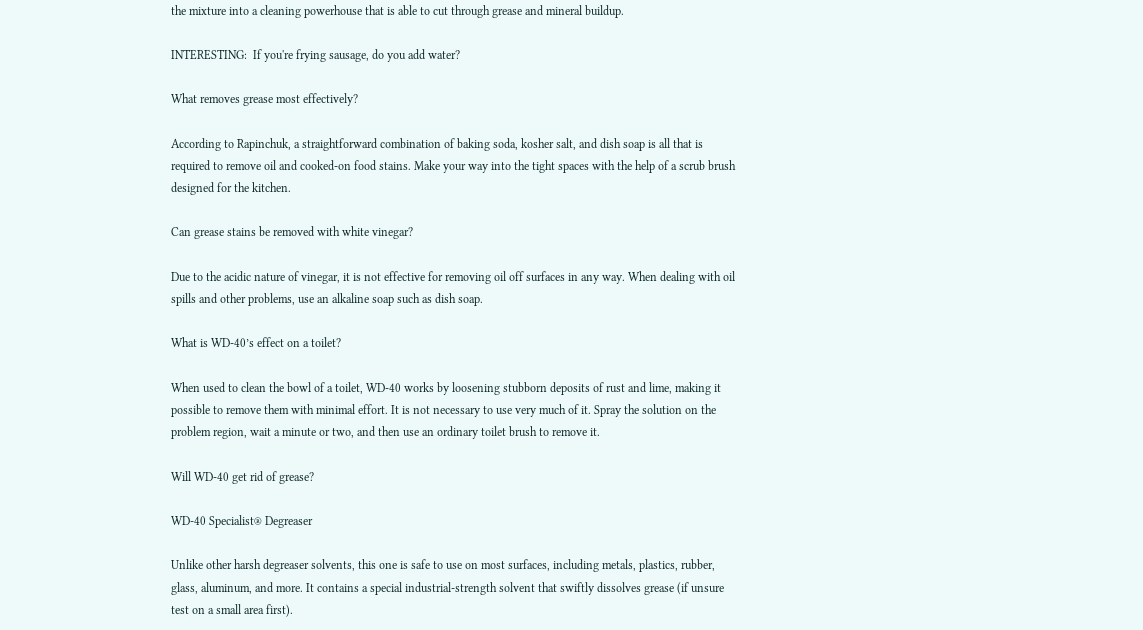the mixture into a cleaning powerhouse that is able to cut through grease and mineral buildup.

INTERESTING:  If you're frying sausage, do you add water?

What removes grease most effectively?

According to Rapinchuk, a straightforward combination of baking soda, kosher salt, and dish soap is all that is required to remove oil and cooked-on food stains. Make your way into the tight spaces with the help of a scrub brush designed for the kitchen.

Can grease stains be removed with white vinegar?

Due to the acidic nature of vinegar, it is not effective for removing oil off surfaces in any way. When dealing with oil spills and other problems, use an alkaline soap such as dish soap.

What is WD-40’s effect on a toilet?

When used to clean the bowl of a toilet, WD-40 works by loosening stubborn deposits of rust and lime, making it possible to remove them with minimal effort. It is not necessary to use very much of it. Spray the solution on the problem region, wait a minute or two, and then use an ordinary toilet brush to remove it.

Will WD-40 get rid of grease?

WD-40 Specialist® Degreaser

Unlike other harsh degreaser solvents, this one is safe to use on most surfaces, including metals, plastics, rubber, glass, aluminum, and more. It contains a special industrial-strength solvent that swiftly dissolves grease (if unsure test on a small area first).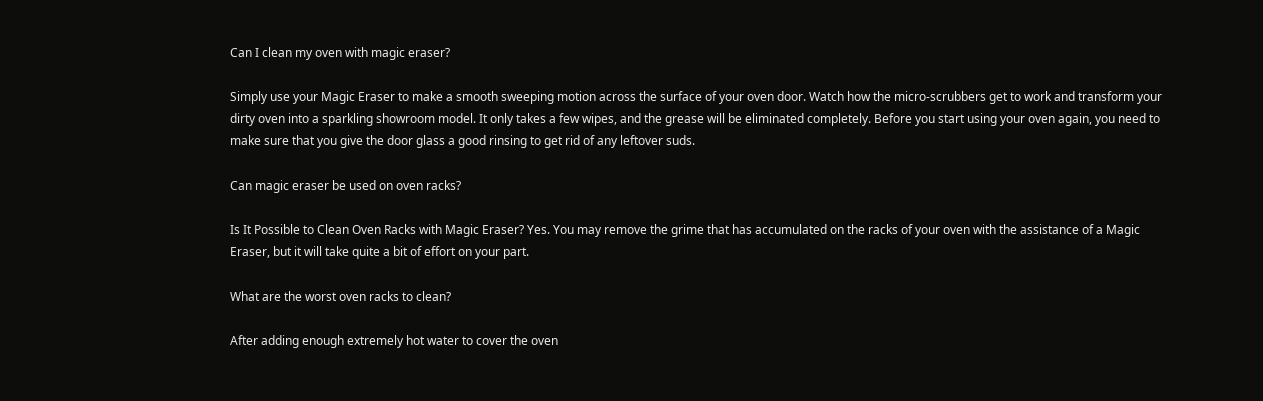Can I clean my oven with magic eraser?

Simply use your Magic Eraser to make a smooth sweeping motion across the surface of your oven door. Watch how the micro-scrubbers get to work and transform your dirty oven into a sparkling showroom model. It only takes a few wipes, and the grease will be eliminated completely. Before you start using your oven again, you need to make sure that you give the door glass a good rinsing to get rid of any leftover suds.

Can magic eraser be used on oven racks?

Is It Possible to Clean Oven Racks with Magic Eraser? Yes. You may remove the grime that has accumulated on the racks of your oven with the assistance of a Magic Eraser, but it will take quite a bit of effort on your part.

What are the worst oven racks to clean?

After adding enough extremely hot water to cover the oven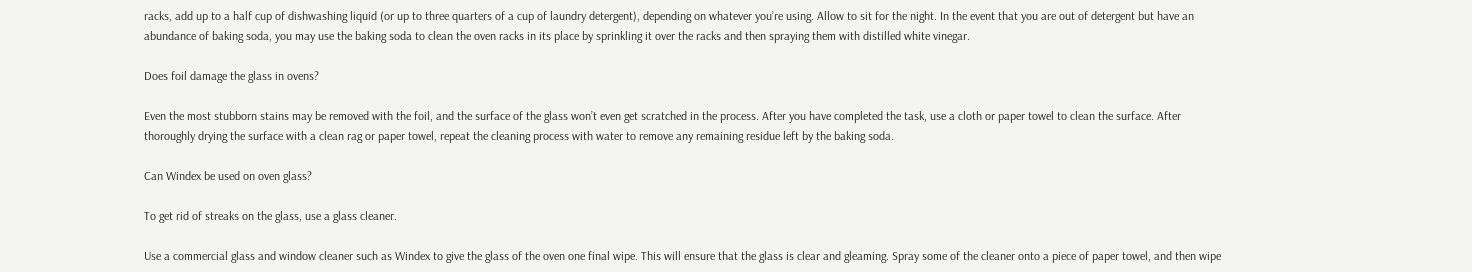racks, add up to a half cup of dishwashing liquid (or up to three quarters of a cup of laundry detergent), depending on whatever you’re using. Allow to sit for the night. In the event that you are out of detergent but have an abundance of baking soda, you may use the baking soda to clean the oven racks in its place by sprinkling it over the racks and then spraying them with distilled white vinegar.

Does foil damage the glass in ovens?

Even the most stubborn stains may be removed with the foil, and the surface of the glass won’t even get scratched in the process. After you have completed the task, use a cloth or paper towel to clean the surface. After thoroughly drying the surface with a clean rag or paper towel, repeat the cleaning process with water to remove any remaining residue left by the baking soda.

Can Windex be used on oven glass?

To get rid of streaks on the glass, use a glass cleaner.

Use a commercial glass and window cleaner such as Windex to give the glass of the oven one final wipe. This will ensure that the glass is clear and gleaming. Spray some of the cleaner onto a piece of paper towel, and then wipe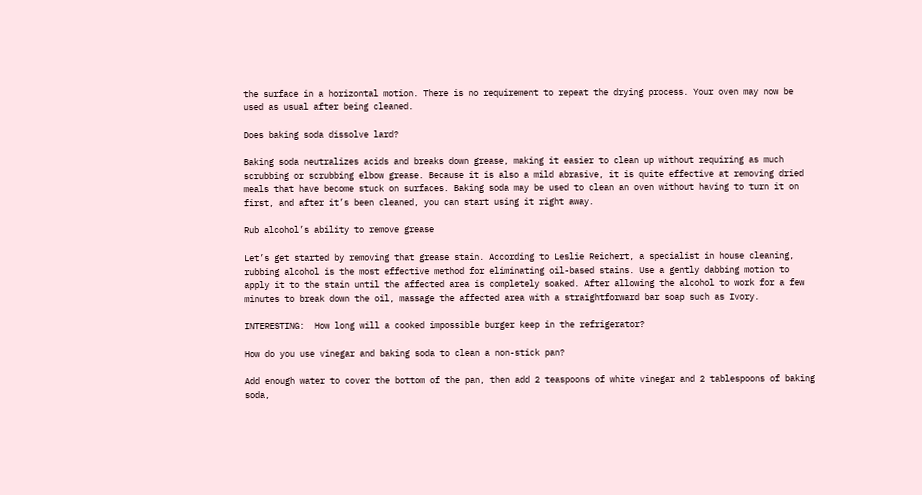the surface in a horizontal motion. There is no requirement to repeat the drying process. Your oven may now be used as usual after being cleaned.

Does baking soda dissolve lard?

Baking soda neutralizes acids and breaks down grease, making it easier to clean up without requiring as much scrubbing or scrubbing elbow grease. Because it is also a mild abrasive, it is quite effective at removing dried meals that have become stuck on surfaces. Baking soda may be used to clean an oven without having to turn it on first, and after it’s been cleaned, you can start using it right away.

Rub alcohol’s ability to remove grease

Let’s get started by removing that grease stain. According to Leslie Reichert, a specialist in house cleaning, rubbing alcohol is the most effective method for eliminating oil-based stains. Use a gently dabbing motion to apply it to the stain until the affected area is completely soaked. After allowing the alcohol to work for a few minutes to break down the oil, massage the affected area with a straightforward bar soap such as Ivory.

INTERESTING:  How long will a cooked impossible burger keep in the refrigerator?

How do you use vinegar and baking soda to clean a non-stick pan?

Add enough water to cover the bottom of the pan, then add 2 teaspoons of white vinegar and 2 tablespoons of baking soda,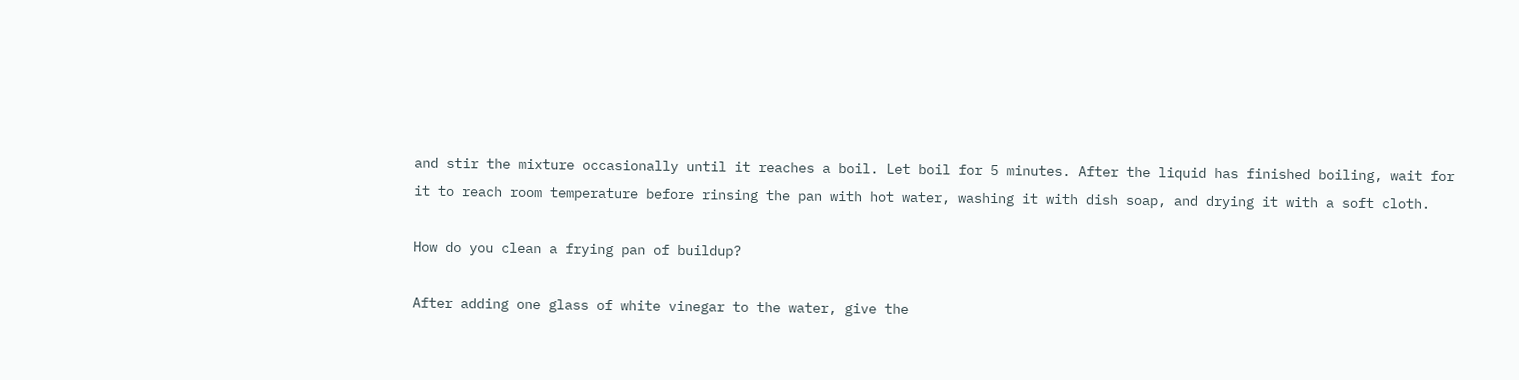and stir the mixture occasionally until it reaches a boil. Let boil for 5 minutes. After the liquid has finished boiling, wait for it to reach room temperature before rinsing the pan with hot water, washing it with dish soap, and drying it with a soft cloth.

How do you clean a frying pan of buildup?

After adding one glass of white vinegar to the water, give the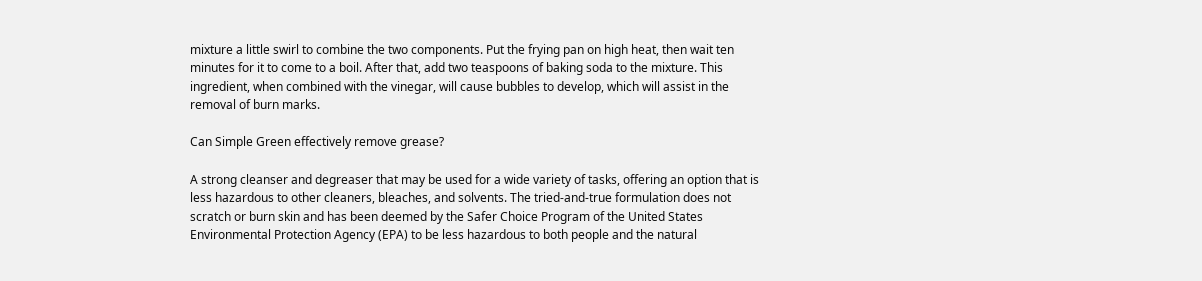mixture a little swirl to combine the two components. Put the frying pan on high heat, then wait ten minutes for it to come to a boil. After that, add two teaspoons of baking soda to the mixture. This ingredient, when combined with the vinegar, will cause bubbles to develop, which will assist in the removal of burn marks.

Can Simple Green effectively remove grease?

A strong cleanser and degreaser that may be used for a wide variety of tasks, offering an option that is less hazardous to other cleaners, bleaches, and solvents. The tried-and-true formulation does not scratch or burn skin and has been deemed by the Safer Choice Program of the United States Environmental Protection Agency (EPA) to be less hazardous to both people and the natural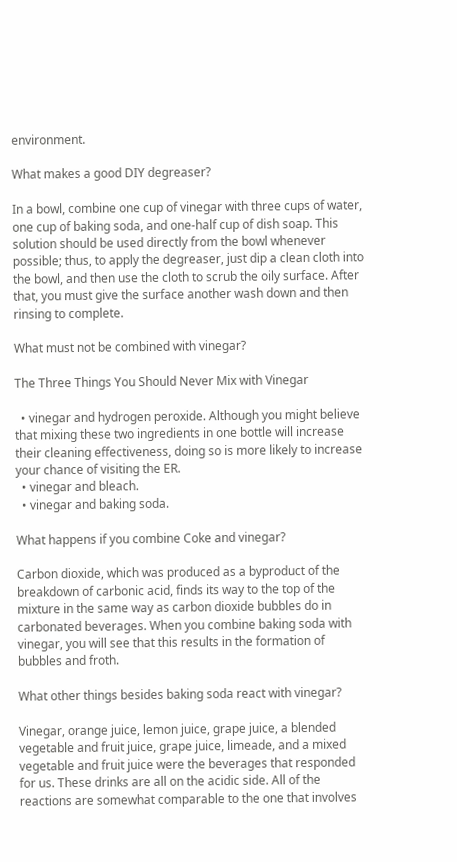environment.

What makes a good DIY degreaser?

In a bowl, combine one cup of vinegar with three cups of water, one cup of baking soda, and one-half cup of dish soap. This solution should be used directly from the bowl whenever possible; thus, to apply the degreaser, just dip a clean cloth into the bowl, and then use the cloth to scrub the oily surface. After that, you must give the surface another wash down and then rinsing to complete.

What must not be combined with vinegar?

The Three Things You Should Never Mix with Vinegar

  • vinegar and hydrogen peroxide. Although you might believe that mixing these two ingredients in one bottle will increase their cleaning effectiveness, doing so is more likely to increase your chance of visiting the ER.
  • vinegar and bleach.
  • vinegar and baking soda.

What happens if you combine Coke and vinegar?

Carbon dioxide, which was produced as a byproduct of the breakdown of carbonic acid, finds its way to the top of the mixture in the same way as carbon dioxide bubbles do in carbonated beverages. When you combine baking soda with vinegar, you will see that this results in the formation of bubbles and froth.

What other things besides baking soda react with vinegar?

Vinegar, orange juice, lemon juice, grape juice, a blended vegetable and fruit juice, grape juice, limeade, and a mixed vegetable and fruit juice were the beverages that responded for us. These drinks are all on the acidic side. All of the reactions are somewhat comparable to the one that involves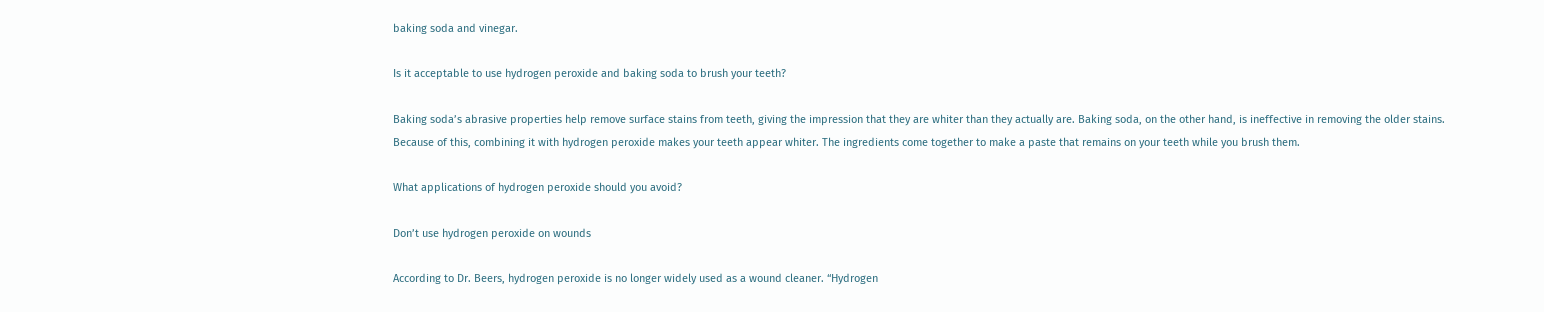baking soda and vinegar.

Is it acceptable to use hydrogen peroxide and baking soda to brush your teeth?

Baking soda’s abrasive properties help remove surface stains from teeth, giving the impression that they are whiter than they actually are. Baking soda, on the other hand, is ineffective in removing the older stains. Because of this, combining it with hydrogen peroxide makes your teeth appear whiter. The ingredients come together to make a paste that remains on your teeth while you brush them.

What applications of hydrogen peroxide should you avoid?

Don’t use hydrogen peroxide on wounds

According to Dr. Beers, hydrogen peroxide is no longer widely used as a wound cleaner. “Hydrogen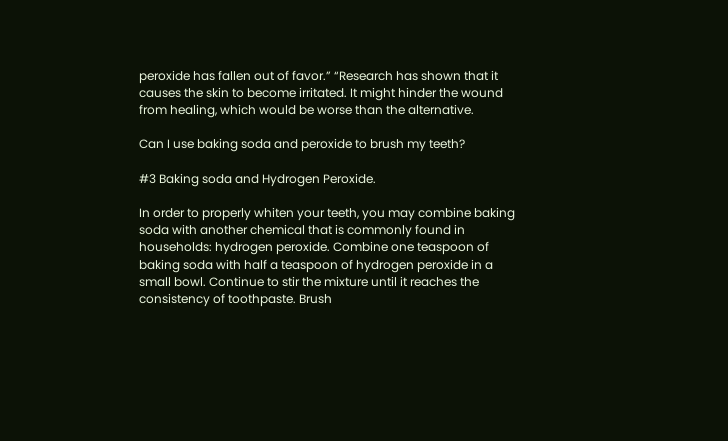peroxide has fallen out of favor.” “Research has shown that it causes the skin to become irritated. It might hinder the wound from healing, which would be worse than the alternative.

Can I use baking soda and peroxide to brush my teeth?

#3 Baking soda and Hydrogen Peroxide.

In order to properly whiten your teeth, you may combine baking soda with another chemical that is commonly found in households: hydrogen peroxide. Combine one teaspoon of baking soda with half a teaspoon of hydrogen peroxide in a small bowl. Continue to stir the mixture until it reaches the consistency of toothpaste. Brush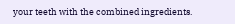your teeth with the combined ingredients.